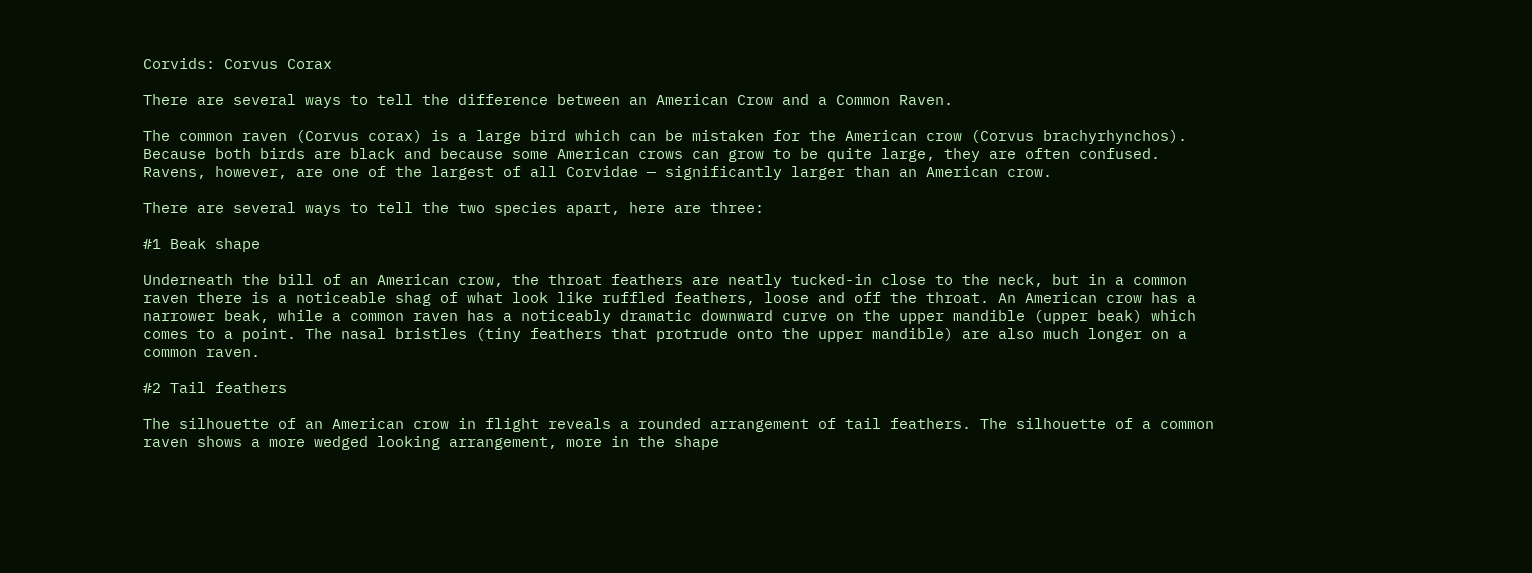Corvids: Corvus Corax

There are several ways to tell the difference between an American Crow and a Common Raven.

The common raven (Corvus corax) is a large bird which can be mistaken for the American crow (Corvus brachyrhynchos). Because both birds are black and because some American crows can grow to be quite large, they are often confused. Ravens, however, are one of the largest of all Corvidae — significantly larger than an American crow.

There are several ways to tell the two species apart, here are three:

#1 Beak shape

Underneath the bill of an American crow, the throat feathers are neatly tucked-in close to the neck, but in a common raven there is a noticeable shag of what look like ruffled feathers, loose and off the throat. An American crow has a narrower beak, while a common raven has a noticeably dramatic downward curve on the upper mandible (upper beak) which comes to a point. The nasal bristles (tiny feathers that protrude onto the upper mandible) are also much longer on a common raven.

#2 Tail feathers

The silhouette of an American crow in flight reveals a rounded arrangement of tail feathers. The silhouette of a common raven shows a more wedged looking arrangement, more in the shape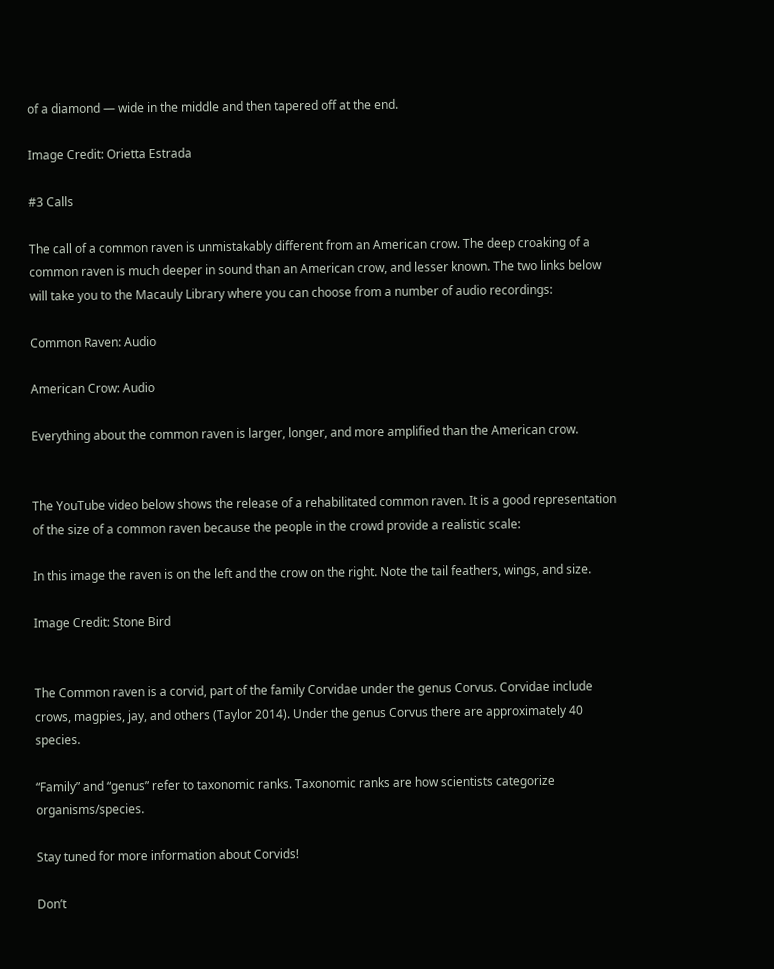of a diamond — wide in the middle and then tapered off at the end.

Image Credit: Orietta Estrada

#3 Calls

The call of a common raven is unmistakably different from an American crow. The deep croaking of a common raven is much deeper in sound than an American crow, and lesser known. The two links below will take you to the Macauly Library where you can choose from a number of audio recordings:

Common Raven: Audio

American Crow: Audio

Everything about the common raven is larger, longer, and more amplified than the American crow.


The YouTube video below shows the release of a rehabilitated common raven. It is a good representation of the size of a common raven because the people in the crowd provide a realistic scale:

In this image the raven is on the left and the crow on the right. Note the tail feathers, wings, and size.

Image Credit: Stone Bird


The Common raven is a corvid, part of the family Corvidae under the genus Corvus. Corvidae include crows, magpies, jay, and others (Taylor 2014). Under the genus Corvus there are approximately 40 species.

“Family” and “genus” refer to taxonomic ranks. Taxonomic ranks are how scientists categorize organisms/species.

Stay tuned for more information about Corvids!

Don’t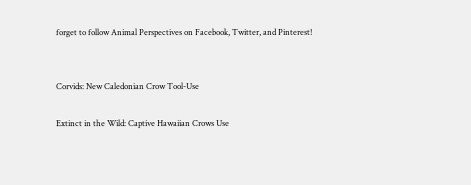forget to follow Animal Perspectives on Facebook, Twitter, and Pinterest!


Corvids: New Caledonian Crow Tool-Use

Extinct in the Wild: Captive Hawaiian Crows Use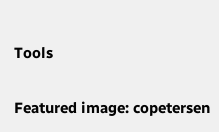Tools

Featured image: copetersen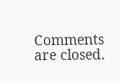Comments are closed.